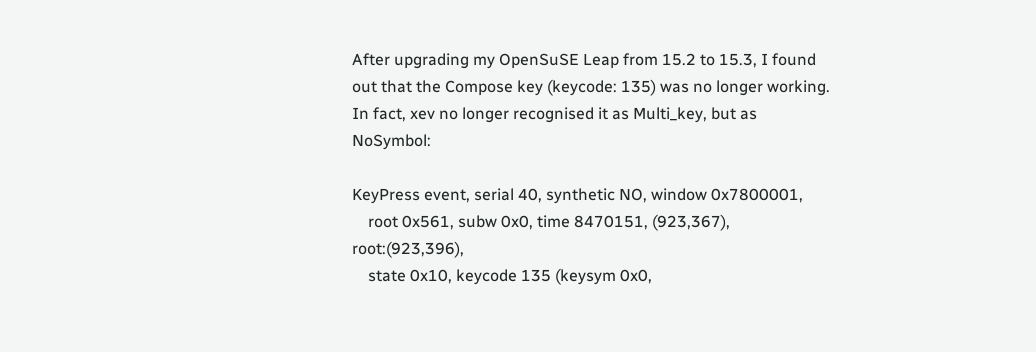After upgrading my OpenSuSE Leap from 15.2 to 15.3, I found out that the Compose key (keycode: 135) was no longer working. In fact, xev no longer recognised it as Multi_key, but as NoSymbol:

KeyPress event, serial 40, synthetic NO, window 0x7800001,
    root 0x561, subw 0x0, time 8470151, (923,367), root:(923,396),
    state 0x10, keycode 135 (keysym 0x0,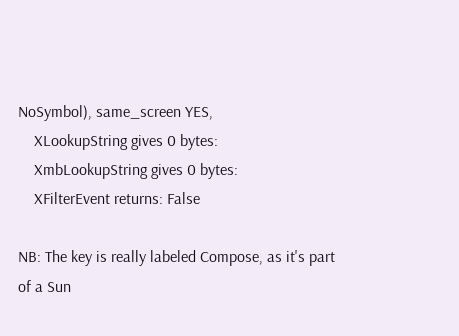NoSymbol), same_screen YES,
    XLookupString gives 0 bytes:
    XmbLookupString gives 0 bytes:
    XFilterEvent returns: False

NB: The key is really labeled Compose, as it's part of a Sun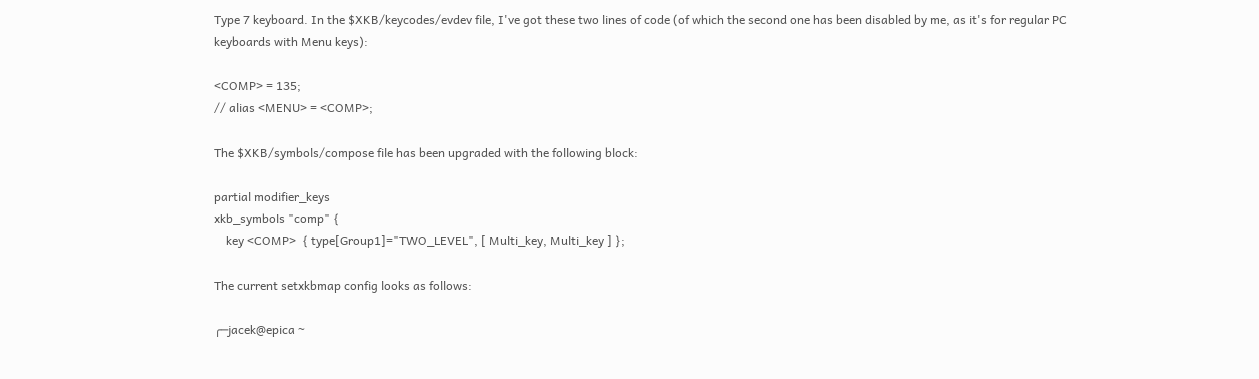Type 7 keyboard. In the $XKB/keycodes/evdev file, I've got these two lines of code (of which the second one has been disabled by me, as it's for regular PC keyboards with Menu keys):

<COMP> = 135;
// alias <MENU> = <COMP>;

The $XKB/symbols/compose file has been upgraded with the following block:

partial modifier_keys
xkb_symbols "comp" {
    key <COMP>  { type[Group1]="TWO_LEVEL", [ Multi_key, Multi_key ] };

The current setxkbmap config looks as follows:

╭─jacek@epica ~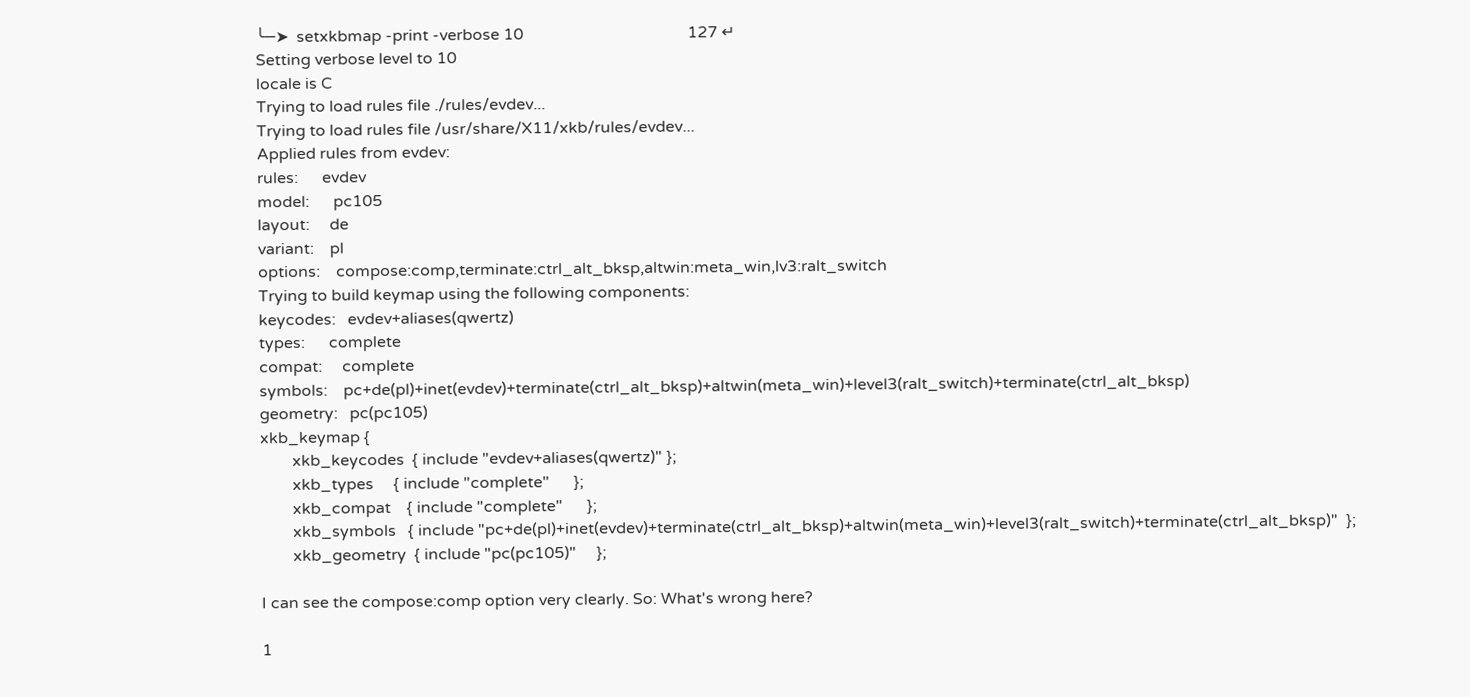╰─➤  setxkbmap -print -verbose 10                                         127 ↵
Setting verbose level to 10
locale is C
Trying to load rules file ./rules/evdev...
Trying to load rules file /usr/share/X11/xkb/rules/evdev...
Applied rules from evdev:
rules:      evdev
model:      pc105
layout:     de
variant:    pl
options:    compose:comp,terminate:ctrl_alt_bksp,altwin:meta_win,lv3:ralt_switch
Trying to build keymap using the following components:
keycodes:   evdev+aliases(qwertz)
types:      complete
compat:     complete
symbols:    pc+de(pl)+inet(evdev)+terminate(ctrl_alt_bksp)+altwin(meta_win)+level3(ralt_switch)+terminate(ctrl_alt_bksp)
geometry:   pc(pc105)
xkb_keymap {
        xkb_keycodes  { include "evdev+aliases(qwertz)" };
        xkb_types     { include "complete"      };
        xkb_compat    { include "complete"      };
        xkb_symbols   { include "pc+de(pl)+inet(evdev)+terminate(ctrl_alt_bksp)+altwin(meta_win)+level3(ralt_switch)+terminate(ctrl_alt_bksp)"  };
        xkb_geometry  { include "pc(pc105)"     };

I can see the compose:comp option very clearly. So: What's wrong here?

1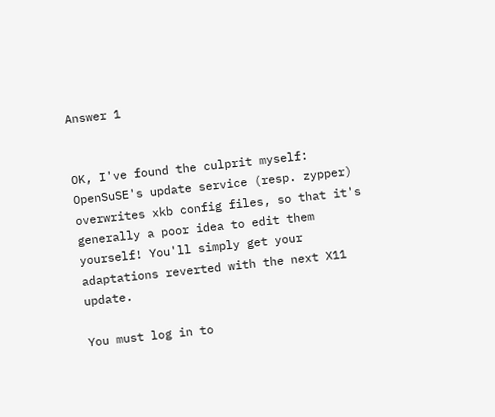Answer 1


OK, I've found the culprit myself: OpenSuSE's update service (resp. zypper) overwrites xkb config files, so that it's generally a poor idea to edit them yourself! You'll simply get your adaptations reverted with the next X11 update.

You must log in to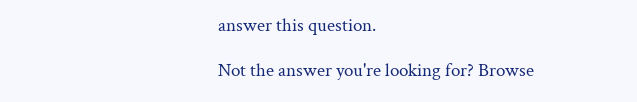answer this question.

Not the answer you're looking for? Browse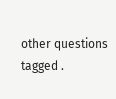other questions tagged .